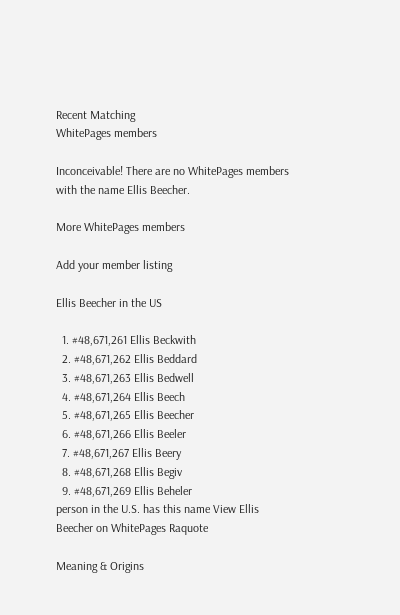Recent Matching
WhitePages members

Inconceivable! There are no WhitePages members with the name Ellis Beecher.

More WhitePages members

Add your member listing

Ellis Beecher in the US

  1. #48,671,261 Ellis Beckwith
  2. #48,671,262 Ellis Beddard
  3. #48,671,263 Ellis Bedwell
  4. #48,671,264 Ellis Beech
  5. #48,671,265 Ellis Beecher
  6. #48,671,266 Ellis Beeler
  7. #48,671,267 Ellis Beery
  8. #48,671,268 Ellis Begiv
  9. #48,671,269 Ellis Beheler
person in the U.S. has this name View Ellis Beecher on WhitePages Raquote

Meaning & Origins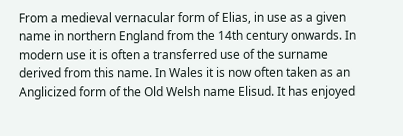From a medieval vernacular form of Elias, in use as a given name in northern England from the 14th century onwards. In modern use it is often a transferred use of the surname derived from this name. In Wales it is now often taken as an Anglicized form of the Old Welsh name Elisud. It has enjoyed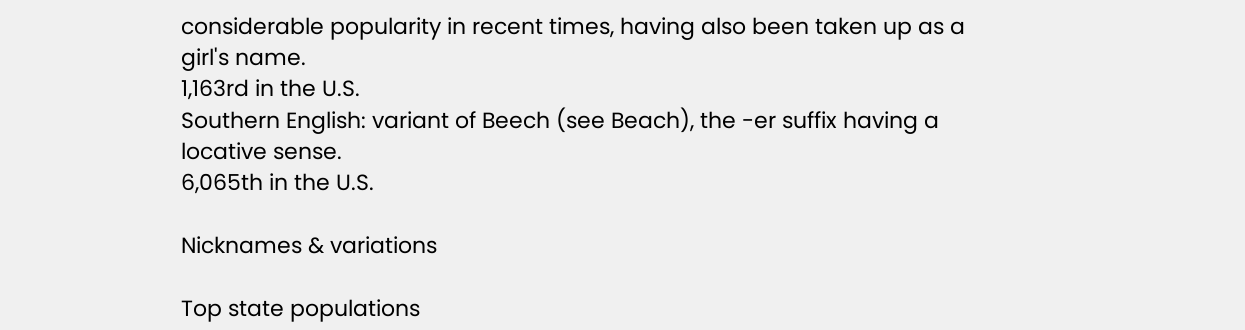considerable popularity in recent times, having also been taken up as a girl's name.
1,163rd in the U.S.
Southern English: variant of Beech (see Beach), the -er suffix having a locative sense.
6,065th in the U.S.

Nicknames & variations

Top state populations